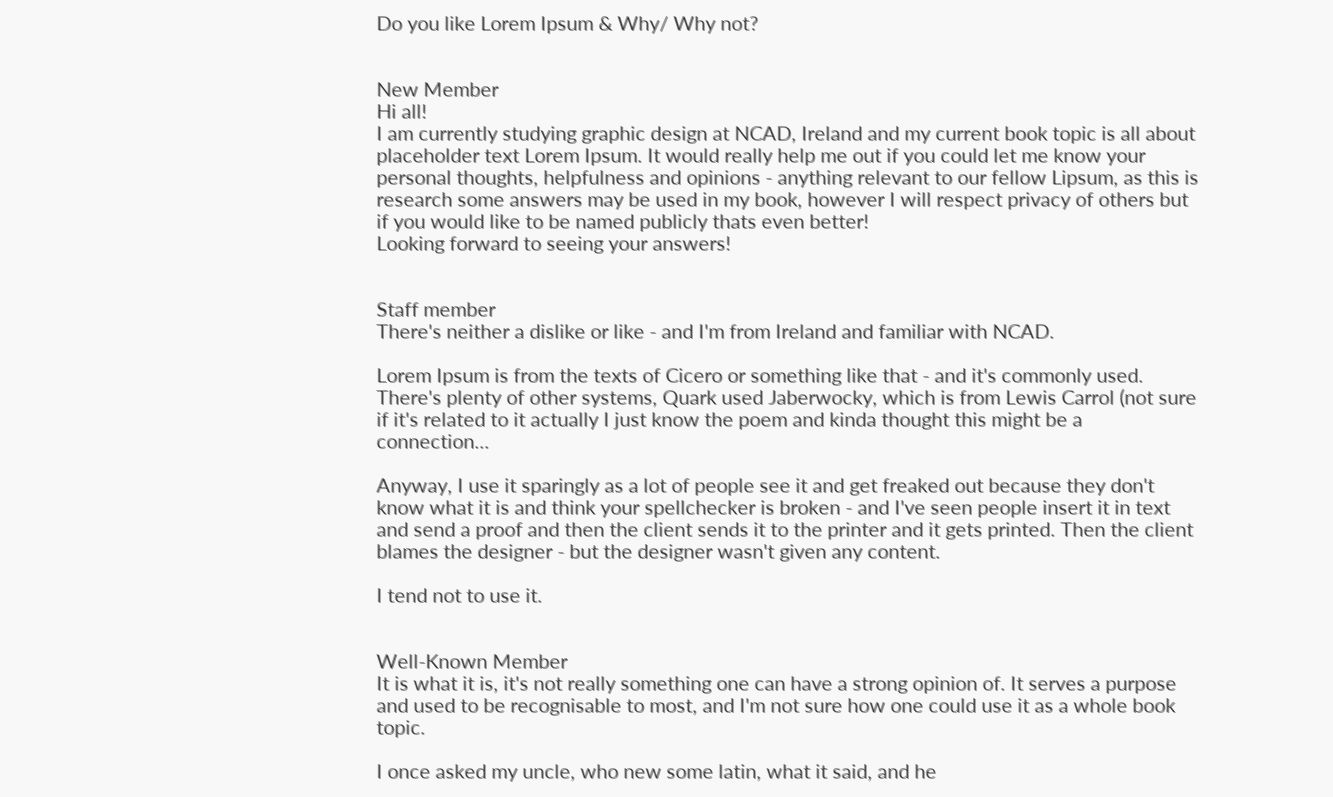Do you like Lorem Ipsum & Why/ Why not?


New Member
Hi all!
I am currently studying graphic design at NCAD, Ireland and my current book topic is all about placeholder text Lorem Ipsum. It would really help me out if you could let me know your personal thoughts, helpfulness and opinions - anything relevant to our fellow Lipsum, as this is research some answers may be used in my book, however I will respect privacy of others but if you would like to be named publicly thats even better!
Looking forward to seeing your answers!


Staff member
There's neither a dislike or like - and I'm from Ireland and familiar with NCAD.

Lorem Ipsum is from the texts of Cicero or something like that - and it's commonly used. There's plenty of other systems, Quark used Jaberwocky, which is from Lewis Carrol (not sure if it's related to it actually I just know the poem and kinda thought this might be a connection...

Anyway, I use it sparingly as a lot of people see it and get freaked out because they don't know what it is and think your spellchecker is broken - and I've seen people insert it in text and send a proof and then the client sends it to the printer and it gets printed. Then the client blames the designer - but the designer wasn't given any content.

I tend not to use it.


Well-Known Member
It is what it is, it's not really something one can have a strong opinion of. It serves a purpose and used to be recognisable to most, and I'm not sure how one could use it as a whole book topic.

I once asked my uncle, who new some latin, what it said, and he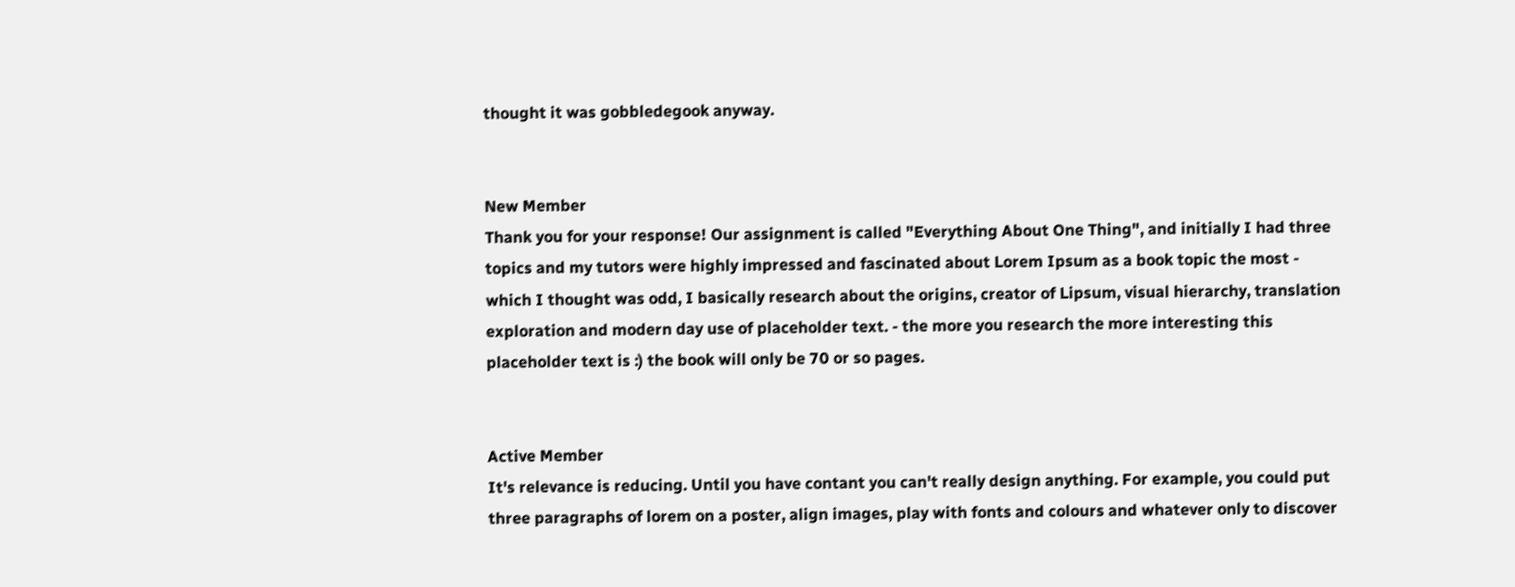thought it was gobbledegook anyway.


New Member
Thank you for your response! Our assignment is called "Everything About One Thing", and initially I had three topics and my tutors were highly impressed and fascinated about Lorem Ipsum as a book topic the most - which I thought was odd, I basically research about the origins, creator of Lipsum, visual hierarchy, translation exploration and modern day use of placeholder text. - the more you research the more interesting this placeholder text is :) the book will only be 70 or so pages.


Active Member
It's relevance is reducing. Until you have contant you can't really design anything. For example, you could put three paragraphs of lorem on a poster, align images, play with fonts and colours and whatever only to discover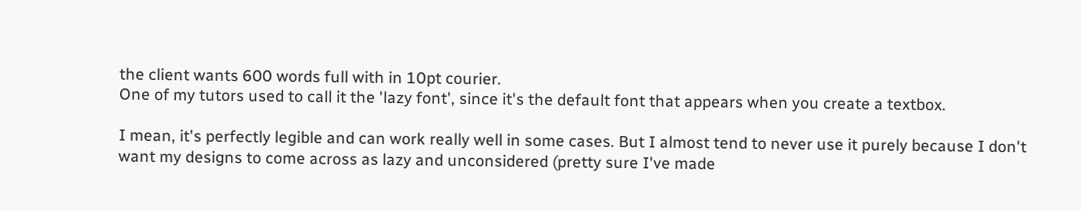the client wants 600 words full with in 10pt courier.
One of my tutors used to call it the 'lazy font', since it's the default font that appears when you create a textbox.

I mean, it's perfectly legible and can work really well in some cases. But I almost tend to never use it purely because I don't want my designs to come across as lazy and unconsidered (pretty sure I've made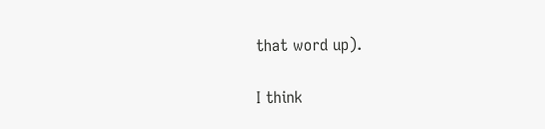that word up).

I think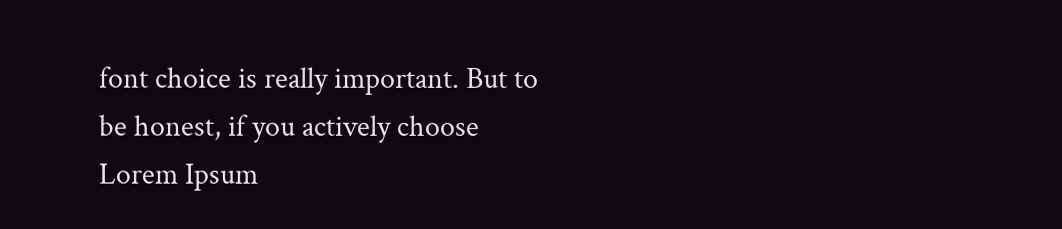font choice is really important. But to be honest, if you actively choose Lorem Ipsum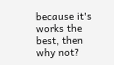because it's works the best, then why not?